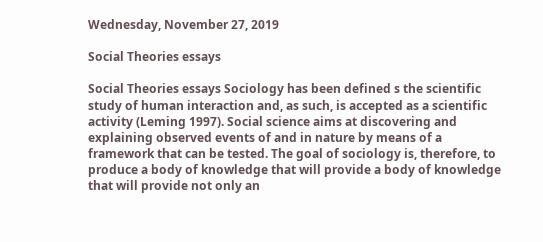Wednesday, November 27, 2019

Social Theories essays

Social Theories essays Sociology has been defined s the scientific study of human interaction and, as such, is accepted as a scientific activity (Leming 1997). Social science aims at discovering and explaining observed events of and in nature by means of a framework that can be tested. The goal of sociology is, therefore, to produce a body of knowledge that will provide a body of knowledge that will provide not only an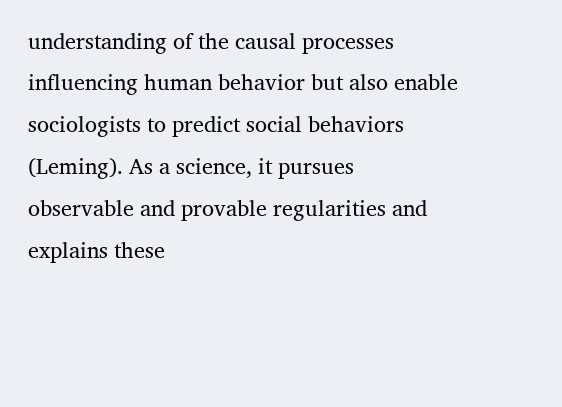understanding of the causal processes influencing human behavior but also enable sociologists to predict social behaviors (Leming). As a science, it pursues observable and provable regularities and explains these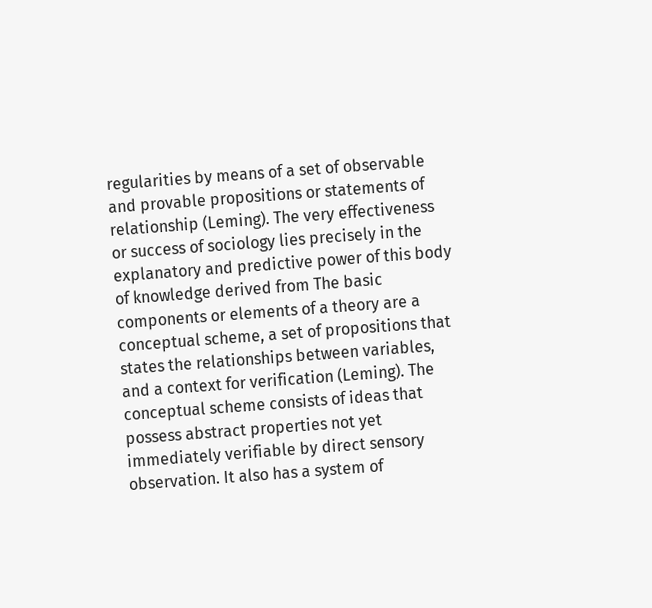regularities by means of a set of observable and provable propositions or statements of relationship (Leming). The very effectiveness or success of sociology lies precisely in the explanatory and predictive power of this body of knowledge derived from The basic components or elements of a theory are a conceptual scheme, a set of propositions that states the relationships between variables, and a context for verification (Leming). The conceptual scheme consists of ideas that possess abstract properties not yet immediately verifiable by direct sensory observation. It also has a system of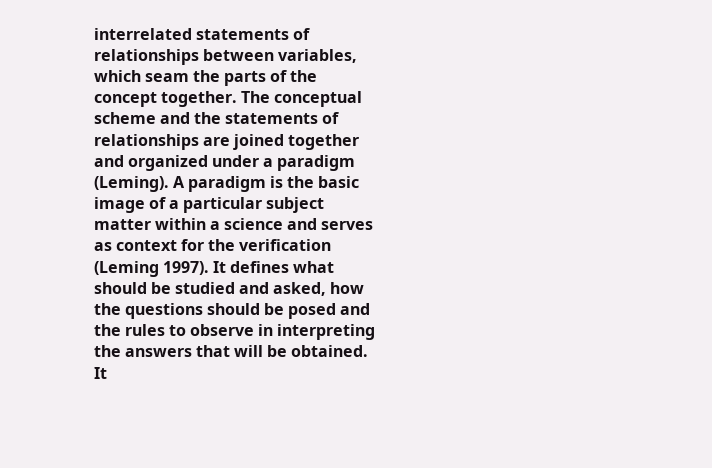interrelated statements of relationships between variables, which seam the parts of the concept together. The conceptual scheme and the statements of relationships are joined together and organized under a paradigm (Leming). A paradigm is the basic image of a particular subject matter within a science and serves as context for the verification (Leming 1997). It defines what should be studied and asked, how the questions should be posed and the rules to observe in interpreting the answers that will be obtained. It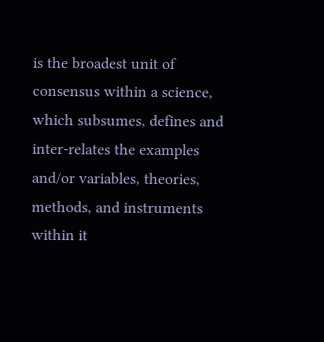is the broadest unit of consensus within a science, which subsumes, defines and inter-relates the examples and/or variables, theories, methods, and instruments within it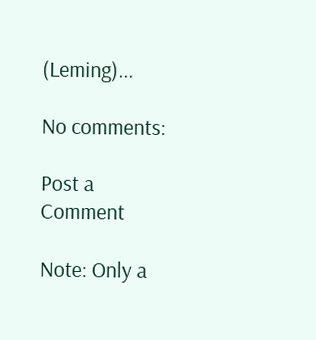(Leming)...

No comments:

Post a Comment

Note: Only a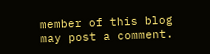member of this blog may post a comment.